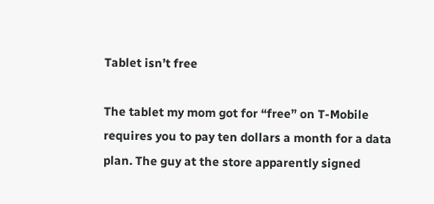Tablet isn’t free

The tablet my mom got for “free” on T-Mobile requires you to pay ten dollars a month for a data plan. The guy at the store apparently signed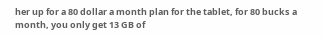her up for a 80 dollar a month plan for the tablet, for 80 bucks a month, you only get 13 GB of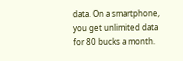data. On a smartphone, you get unlimited data for 80 bucks a month.